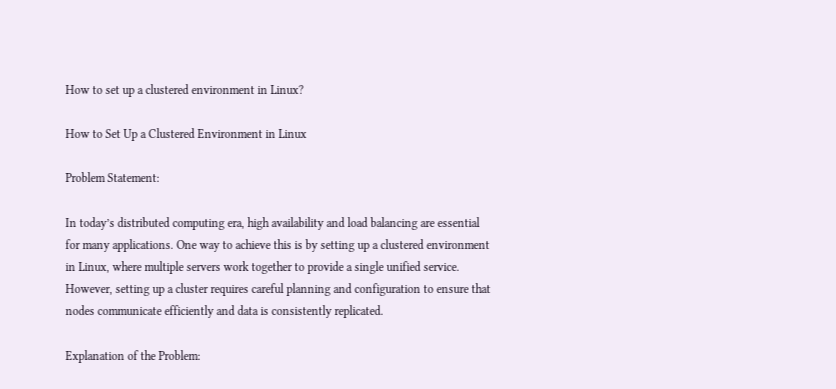How to set up a clustered environment in Linux?

How to Set Up a Clustered Environment in Linux

Problem Statement:

In today’s distributed computing era, high availability and load balancing are essential for many applications. One way to achieve this is by setting up a clustered environment in Linux, where multiple servers work together to provide a single unified service. However, setting up a cluster requires careful planning and configuration to ensure that nodes communicate efficiently and data is consistently replicated.

Explanation of the Problem: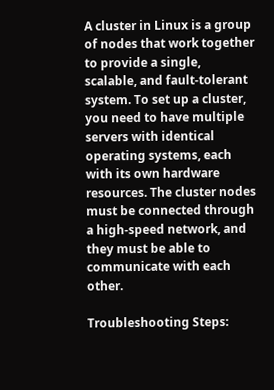A cluster in Linux is a group of nodes that work together to provide a single, scalable, and fault-tolerant system. To set up a cluster, you need to have multiple servers with identical operating systems, each with its own hardware resources. The cluster nodes must be connected through a high-speed network, and they must be able to communicate with each other.

Troubleshooting Steps: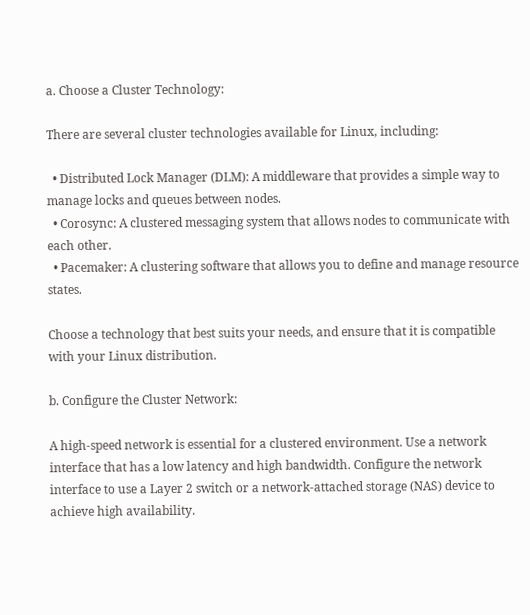a. Choose a Cluster Technology:

There are several cluster technologies available for Linux, including:

  • Distributed Lock Manager (DLM): A middleware that provides a simple way to manage locks and queues between nodes.
  • Corosync: A clustered messaging system that allows nodes to communicate with each other.
  • Pacemaker: A clustering software that allows you to define and manage resource states.

Choose a technology that best suits your needs, and ensure that it is compatible with your Linux distribution.

b. Configure the Cluster Network:

A high-speed network is essential for a clustered environment. Use a network interface that has a low latency and high bandwidth. Configure the network interface to use a Layer 2 switch or a network-attached storage (NAS) device to achieve high availability.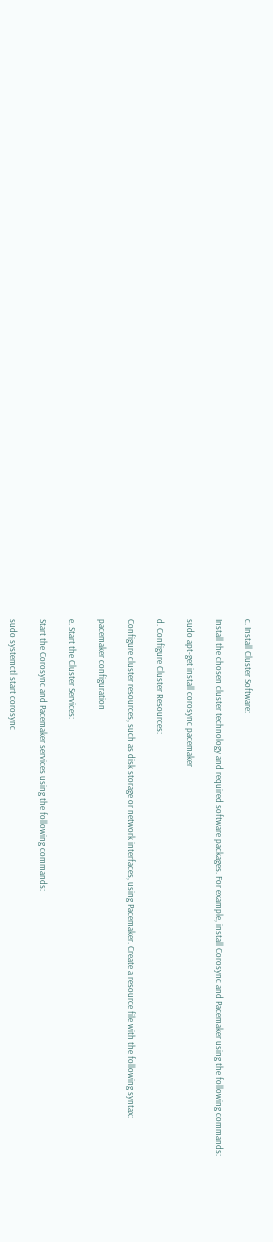c. Install Cluster Software:

Install the chosen cluster technology and required software packages. For example, install Corosync and Pacemaker using the following commands:

sudo apt-get install corosync pacemaker

d. Configure Cluster Resources:

Configure cluster resources, such as disk storage or network interfaces, using Pacemaker. Create a resource file with the following syntax:

pacemaker configuration

e. Start the Cluster Services:

Start the Corosync and Pacemaker services using the following commands:

sudo systemctl start corosync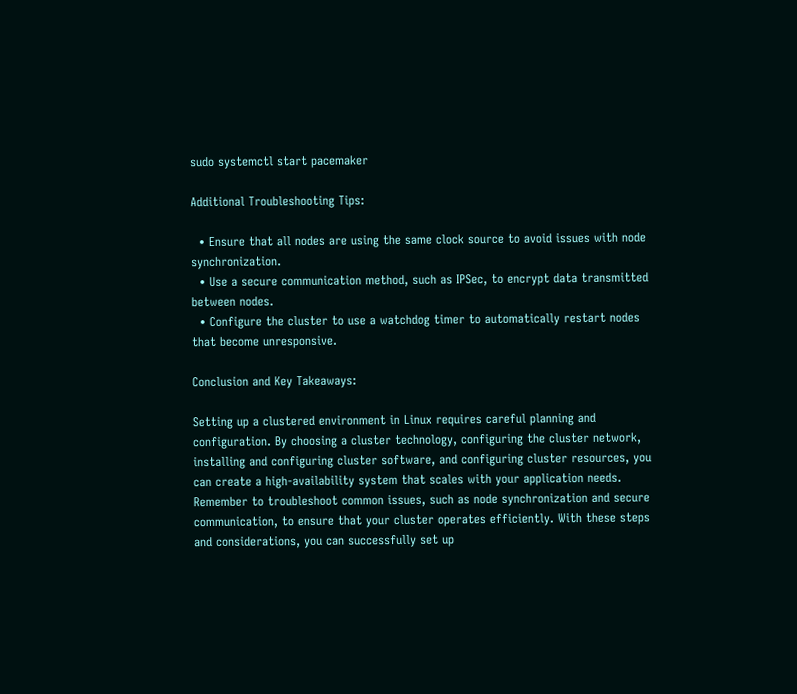sudo systemctl start pacemaker

Additional Troubleshooting Tips:

  • Ensure that all nodes are using the same clock source to avoid issues with node synchronization.
  • Use a secure communication method, such as IPSec, to encrypt data transmitted between nodes.
  • Configure the cluster to use a watchdog timer to automatically restart nodes that become unresponsive.

Conclusion and Key Takeaways:

Setting up a clustered environment in Linux requires careful planning and configuration. By choosing a cluster technology, configuring the cluster network, installing and configuring cluster software, and configuring cluster resources, you can create a high-availability system that scales with your application needs. Remember to troubleshoot common issues, such as node synchronization and secure communication, to ensure that your cluster operates efficiently. With these steps and considerations, you can successfully set up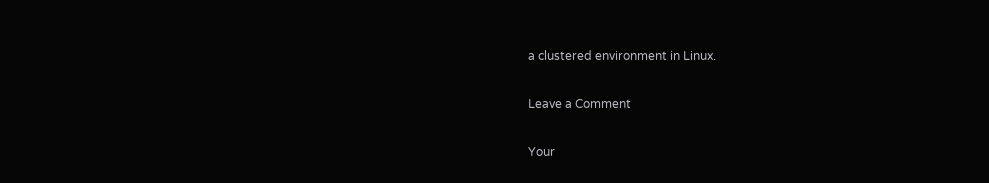a clustered environment in Linux.

Leave a Comment

Your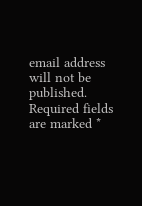email address will not be published. Required fields are marked *